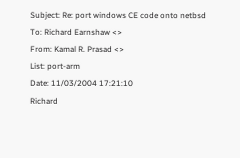Subject: Re: port windows CE code onto netbsd
To: Richard Earnshaw <>
From: Kamal R. Prasad <>
List: port-arm
Date: 11/03/2004 17:21:10
Richard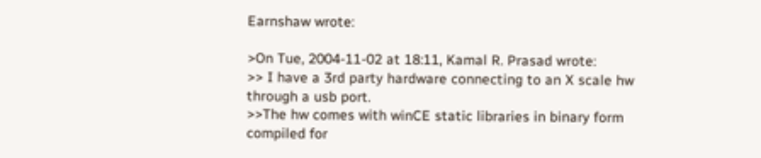Earnshaw wrote:

>On Tue, 2004-11-02 at 18:11, Kamal R. Prasad wrote:
>> I have a 3rd party hardware connecting to an X scale hw through a usb port.
>>The hw comes with winCE static libraries in binary form compiled for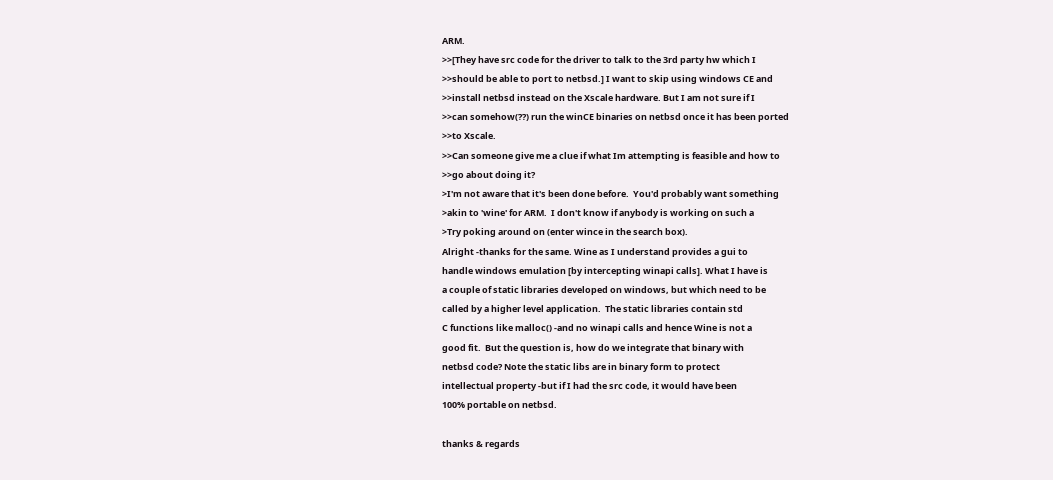ARM.
>>[They have src code for the driver to talk to the 3rd party hw which I
>>should be able to port to netbsd.] I want to skip using windows CE and
>>install netbsd instead on the Xscale hardware. But I am not sure if I
>>can somehow(??) run the winCE binaries on netbsd once it has been ported
>>to Xscale.
>>Can someone give me a clue if what Im attempting is feasible and how to
>>go about doing it?
>I'm not aware that it's been done before.  You'd probably want something
>akin to 'wine' for ARM.  I don't know if anybody is working on such a
>Try poking around on (enter wince in the search box).
Alright -thanks for the same. Wine as I understand provides a gui to
handle windows emulation [by intercepting winapi calls]. What I have is
a couple of static libraries developed on windows, but which need to be
called by a higher level application.  The static libraries contain std
C functions like malloc() -and no winapi calls and hence Wine is not a
good fit.  But the question is, how do we integrate that binary with
netbsd code? Note the static libs are in binary form to protect
intellectual property -but if I had the src code, it would have been
100% portable on netbsd.

thanks & regards